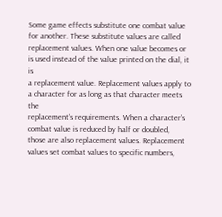Some game effects substitute one combat value
for another. These substitute values are called
replacement values. When one value becomes or
is used instead of the value printed on the dial, it is
a replacement value. Replacement values apply to
a character for as long as that character meets the
replacement’s requirements. When a character’s
combat value is reduced by half or doubled,
those are also replacement values. Replacement
values set combat values to specific numbers,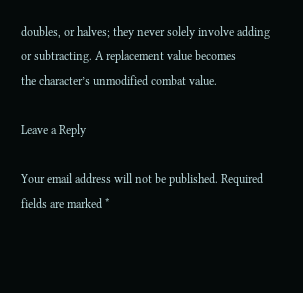doubles, or halves; they never solely involve adding
or subtracting. A replacement value becomes
the character’s unmodified combat value.

Leave a Reply

Your email address will not be published. Required fields are marked *